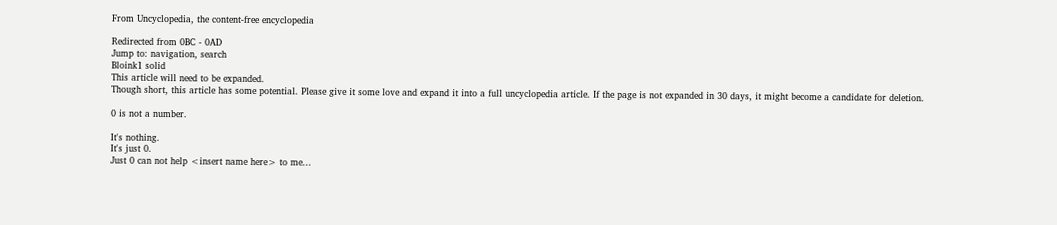From Uncyclopedia, the content-free encyclopedia

Redirected from 0BC - 0AD
Jump to: navigation, search
Bloink1 solid
This article will need to be expanded.
Though short, this article has some potential. Please give it some love and expand it into a full uncyclopedia article. If the page is not expanded in 30 days, it might become a candidate for deletion.

0 is not a number.

It's nothing.
It's just 0.
Just 0 can not help <insert name here> to me...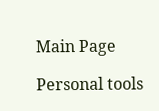Main Page

Personal tools